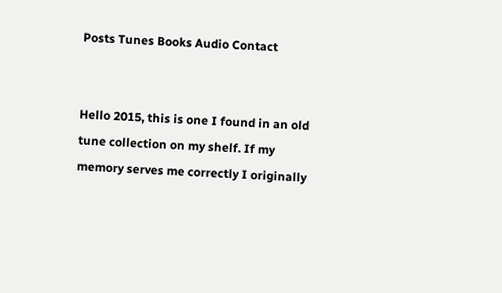Posts Tunes Books Audio Contact


Hello 2015, this is one I found in an old tune collection on my shelf. If my memory serves me correctly I originally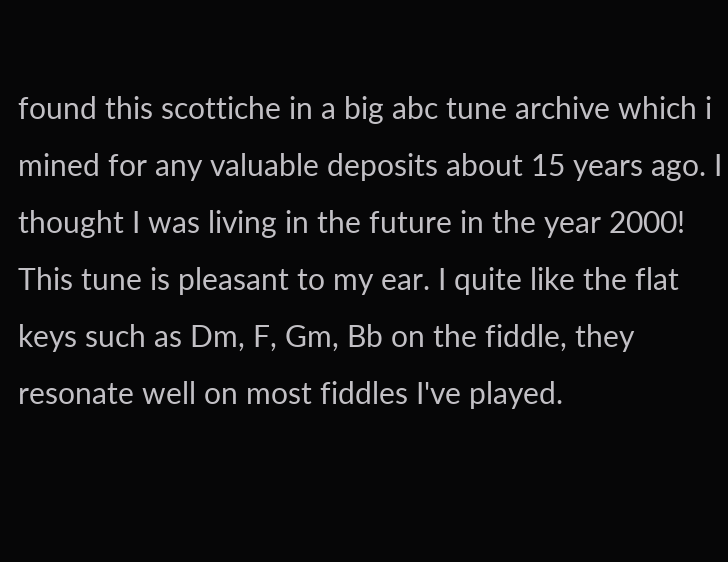found this scottiche in a big abc tune archive which i mined for any valuable deposits about 15 years ago. I thought I was living in the future in the year 2000! This tune is pleasant to my ear. I quite like the flat keys such as Dm, F, Gm, Bb on the fiddle, they resonate well on most fiddles I've played.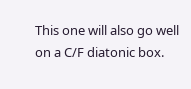This one will also go well on a C/F diatonic box.